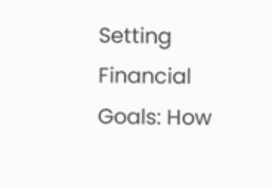Setting Financial Goals: How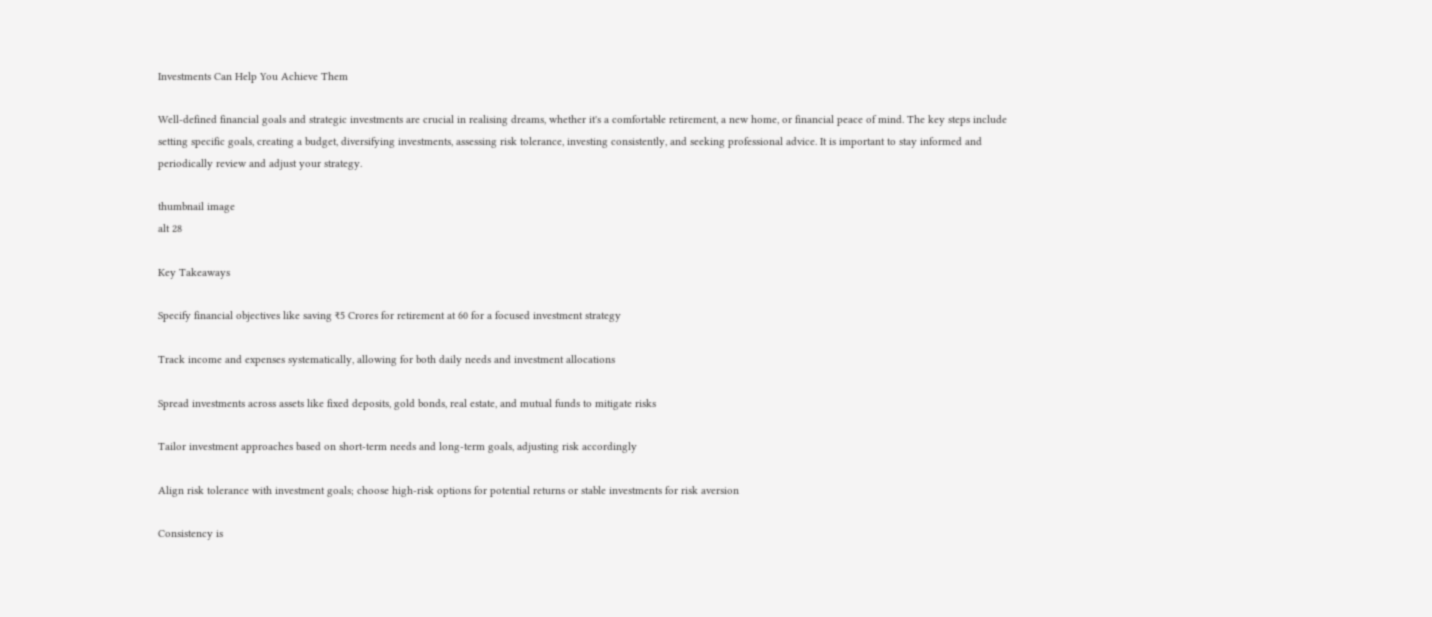Investments Can Help You Achieve Them

Well-defined financial goals and strategic investments are crucial in realising dreams, whether it's a comfortable retirement, a new home, or financial peace of mind. The key steps include setting specific goals, creating a budget, diversifying investments, assessing risk tolerance, investing consistently, and seeking professional advice. It is important to stay informed and periodically review and adjust your strategy.

thumbnail image
alt 28

Key Takeaways

Specify financial objectives like saving ₹5 Crores for retirement at 60 for a focused investment strategy

Track income and expenses systematically, allowing for both daily needs and investment allocations

Spread investments across assets like fixed deposits, gold bonds, real estate, and mutual funds to mitigate risks

Tailor investment approaches based on short-term needs and long-term goals, adjusting risk accordingly

Align risk tolerance with investment goals; choose high-risk options for potential returns or stable investments for risk aversion

Consistency is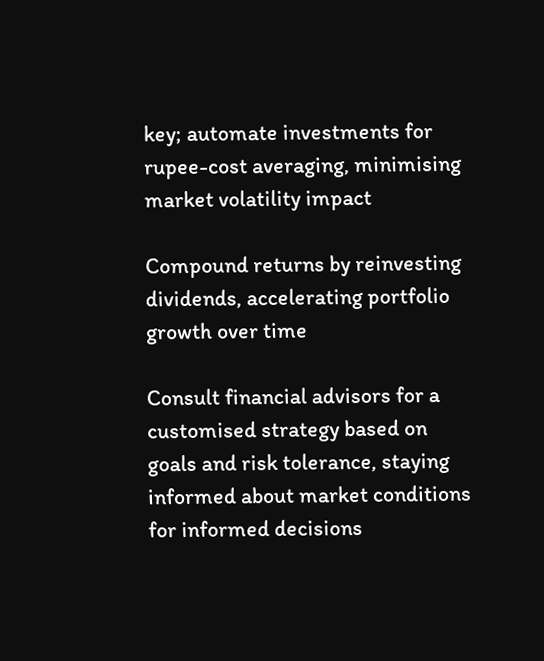key; automate investments for rupee-cost averaging, minimising market volatility impact

Compound returns by reinvesting dividends, accelerating portfolio growth over time

Consult financial advisors for a customised strategy based on goals and risk tolerance, staying informed about market conditions for informed decisions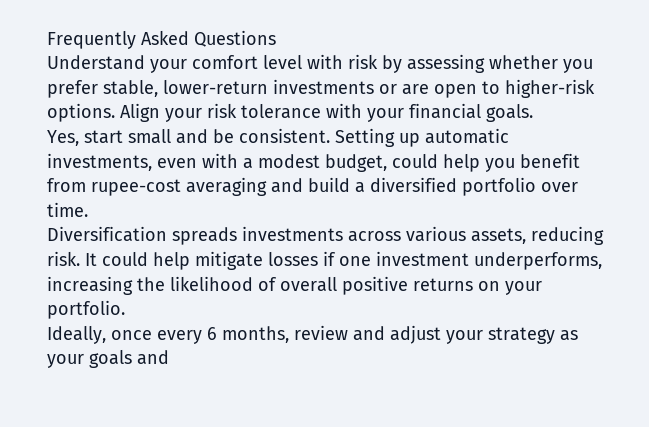Frequently Asked Questions
Understand your comfort level with risk by assessing whether you prefer stable, lower-return investments or are open to higher-risk options. Align your risk tolerance with your financial goals.
Yes, start small and be consistent. Setting up automatic investments, even with a modest budget, could help you benefit from rupee-cost averaging and build a diversified portfolio over time.
Diversification spreads investments across various assets, reducing risk. It could help mitigate losses if one investment underperforms, increasing the likelihood of overall positive returns on your portfolio.
Ideally, once every 6 months, review and adjust your strategy as your goals and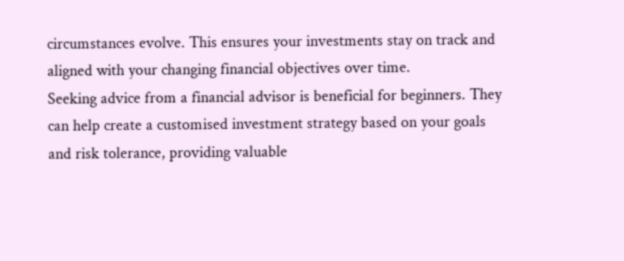circumstances evolve. This ensures your investments stay on track and aligned with your changing financial objectives over time.
Seeking advice from a financial advisor is beneficial for beginners. They can help create a customised investment strategy based on your goals and risk tolerance, providing valuable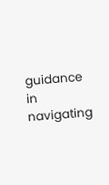guidance in navigating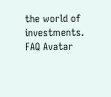the world of investments.
FAQ Avatar